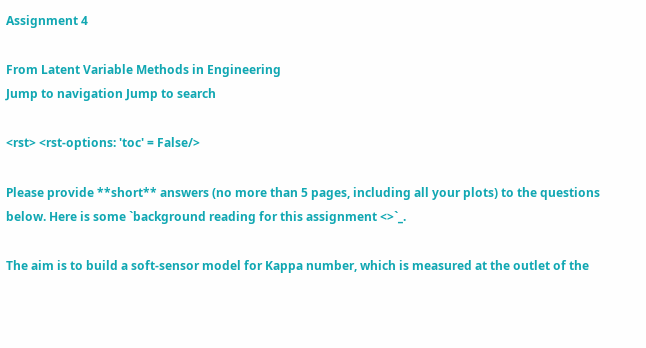Assignment 4

From Latent Variable Methods in Engineering
Jump to navigation Jump to search

<rst> <rst-options: 'toc' = False/>

Please provide **short** answers (no more than 5 pages, including all your plots) to the questions below. Here is some `background reading for this assignment <>`_.

The aim is to build a soft-sensor model for Kappa number, which is measured at the outlet of the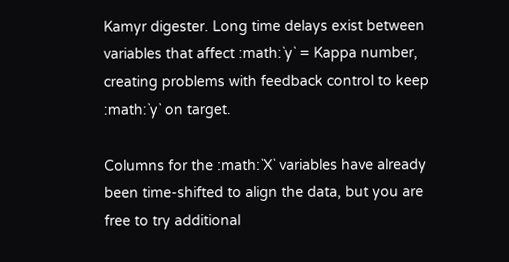Kamyr digester. Long time delays exist between variables that affect :math:`y` = Kappa number, creating problems with feedback control to keep :math:`y` on target.

Columns for the :math:`X` variables have already been time-shifted to align the data, but you are free to try additional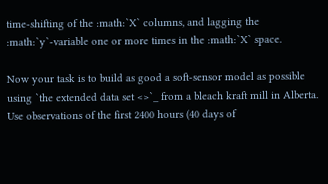time-shifting of the :math:`X` columns, and lagging the :math:`y`-variable one or more times in the :math:`X` space.

Now your task is to build as good a soft-sensor model as possible using `the extended data set <>`_ from a bleach kraft mill in Alberta. Use observations of the first 2400 hours (40 days of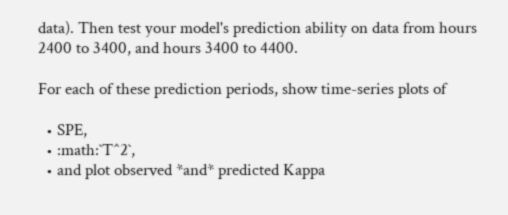data). Then test your model's prediction ability on data from hours 2400 to 3400, and hours 3400 to 4400.

For each of these prediction periods, show time-series plots of

  • SPE,
  • :math:`T^2`,
  • and plot observed *and* predicted Kappa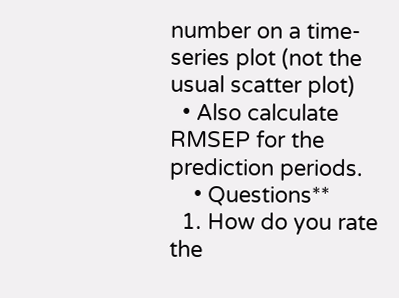number on a time-series plot (not the usual scatter plot)
  • Also calculate RMSEP for the prediction periods.
    • Questions**
  1. How do you rate the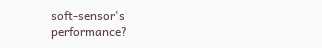soft-sensor's performance?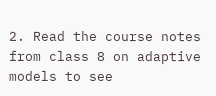2. Read the course notes from class 8 on adaptive models to see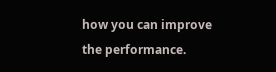how you can improve the performance.